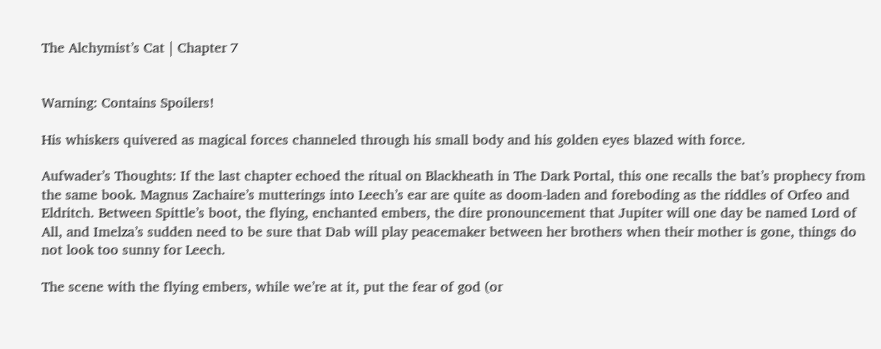The Alchymist’s Cat | Chapter 7


Warning: Contains Spoilers!

His whiskers quivered as magical forces channeled through his small body and his golden eyes blazed with force.

Aufwader’s Thoughts: If the last chapter echoed the ritual on Blackheath in The Dark Portal, this one recalls the bat’s prophecy from the same book. Magnus Zachaire’s mutterings into Leech’s ear are quite as doom-laden and foreboding as the riddles of Orfeo and Eldritch. Between Spittle’s boot, the flying, enchanted embers, the dire pronouncement that Jupiter will one day be named Lord of All, and Imelza’s sudden need to be sure that Dab will play peacemaker between her brothers when their mother is gone, things do not look too sunny for Leech.

The scene with the flying embers, while we’re at it, put the fear of god (or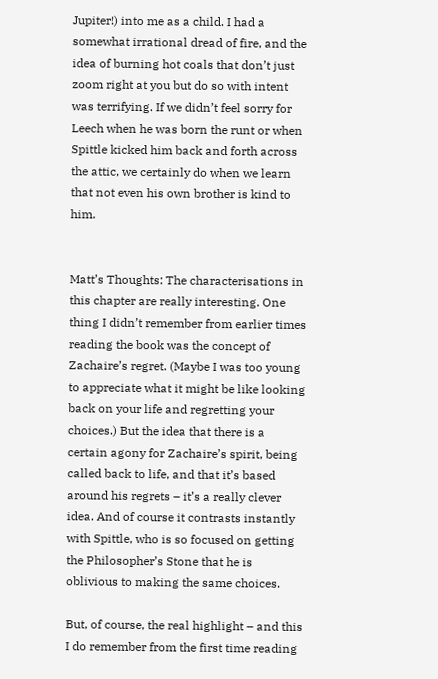Jupiter!) into me as a child. I had a somewhat irrational dread of fire, and the idea of burning hot coals that don’t just zoom right at you but do so with intent was terrifying. If we didn’t feel sorry for Leech when he was born the runt or when Spittle kicked him back and forth across the attic, we certainly do when we learn that not even his own brother is kind to him.


Matt’s Thoughts: The characterisations in this chapter are really interesting. One thing I didn’t remember from earlier times reading the book was the concept of Zachaire’s regret. (Maybe I was too young to appreciate what it might be like looking back on your life and regretting your choices.) But the idea that there is a certain agony for Zachaire’s spirit, being called back to life, and that it’s based around his regrets – it’s a really clever idea. And of course it contrasts instantly with Spittle, who is so focused on getting the Philosopher’s Stone that he is oblivious to making the same choices.

But, of course, the real highlight – and this I do remember from the first time reading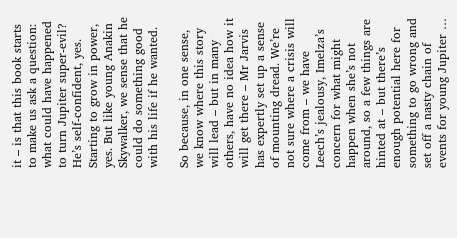it – is that this book starts to make us ask a question: what could have happened to turn Jupiter super-evil? He’s self-confident, yes. Starting to grow in power, yes. But like young Anakin Skywalker, we sense that he could do something good with his life if he wanted.

So because, in one sense, we know where this story will lead – but in many others, have no idea how it will get there – Mr Jarvis has expertly set up a sense of mounting dread. We’re not sure where a crisis will come from – we have Leech’s jealousy, Imelza’s concern for what might happen when she’s not around, so a few things are hinted at – but there’s enough potential here for something to go wrong and set off a nasty chain of events for young Jupiter …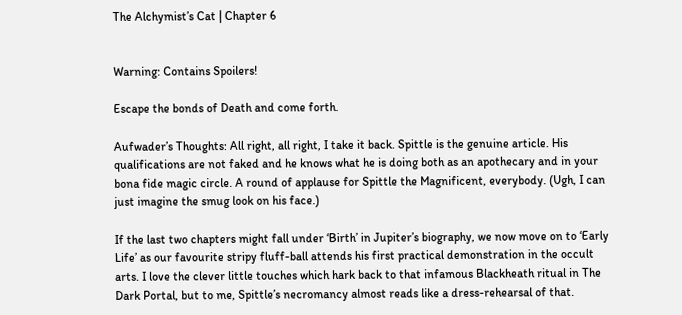The Alchymist’s Cat | Chapter 6


Warning: Contains Spoilers!

Escape the bonds of Death and come forth.

Aufwader’s Thoughts: All right, all right, I take it back. Spittle is the genuine article. His qualifications are not faked and he knows what he is doing both as an apothecary and in your bona fide magic circle. A round of applause for Spittle the Magnificent, everybody. (Ugh, I can just imagine the smug look on his face.)

If the last two chapters might fall under ‘Birth’ in Jupiter’s biography, we now move on to ‘Early Life’ as our favourite stripy fluff-ball attends his first practical demonstration in the occult arts. I love the clever little touches which hark back to that infamous Blackheath ritual in The Dark Portal, but to me, Spittle’s necromancy almost reads like a dress-rehearsal of that.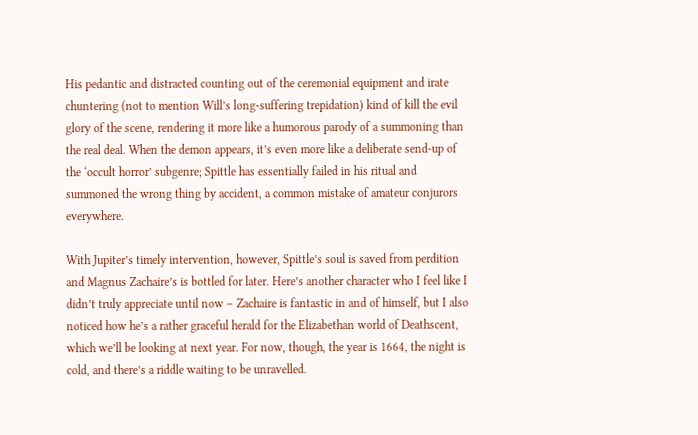His pedantic and distracted counting out of the ceremonial equipment and irate chuntering (not to mention Will’s long-suffering trepidation) kind of kill the evil glory of the scene, rendering it more like a humorous parody of a summoning than the real deal. When the demon appears, it’s even more like a deliberate send-up of the ‘occult horror’ subgenre; Spittle has essentially failed in his ritual and summoned the wrong thing by accident, a common mistake of amateur conjurors everywhere.

With Jupiter’s timely intervention, however, Spittle’s soul is saved from perdition and Magnus Zachaire’s is bottled for later. Here’s another character who I feel like I didn’t truly appreciate until now – Zachaire is fantastic in and of himself, but I also noticed how he’s a rather graceful herald for the Elizabethan world of Deathscent, which we’ll be looking at next year. For now, though, the year is 1664, the night is cold, and there’s a riddle waiting to be unravelled.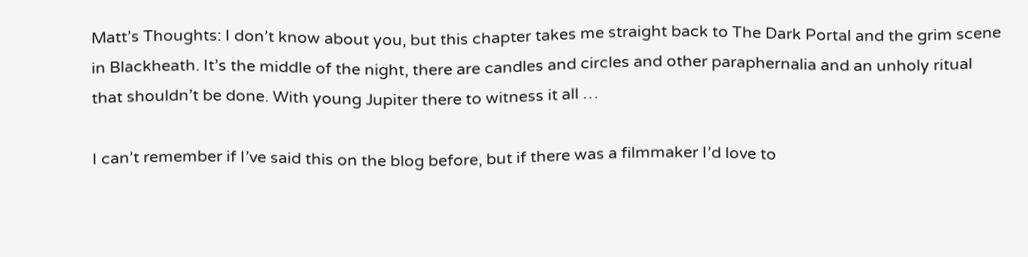Matt’s Thoughts: I don’t know about you, but this chapter takes me straight back to The Dark Portal and the grim scene in Blackheath. It’s the middle of the night, there are candles and circles and other paraphernalia and an unholy ritual that shouldn’t be done. With young Jupiter there to witness it all …

I can’t remember if I’ve said this on the blog before, but if there was a filmmaker I’d love to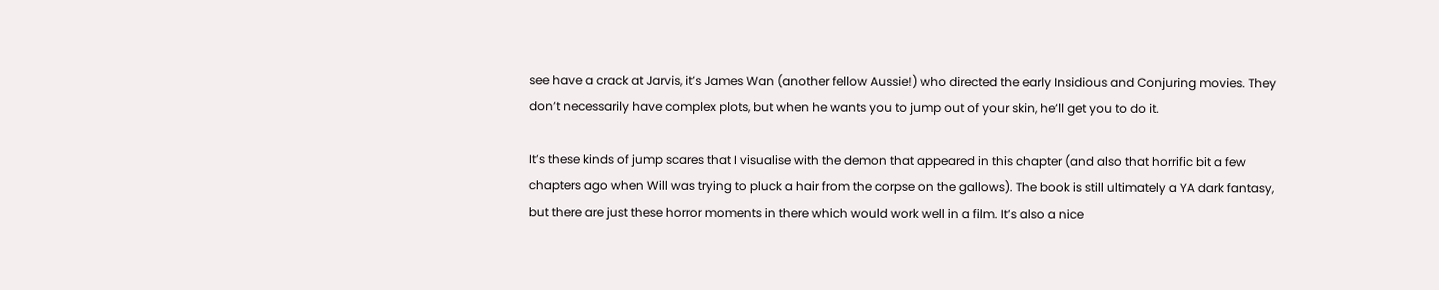see have a crack at Jarvis, it’s James Wan (another fellow Aussie!) who directed the early Insidious and Conjuring movies. They don’t necessarily have complex plots, but when he wants you to jump out of your skin, he’ll get you to do it.

It’s these kinds of jump scares that I visualise with the demon that appeared in this chapter (and also that horrific bit a few chapters ago when Will was trying to pluck a hair from the corpse on the gallows). The book is still ultimately a YA dark fantasy, but there are just these horror moments in there which would work well in a film. It’s also a nice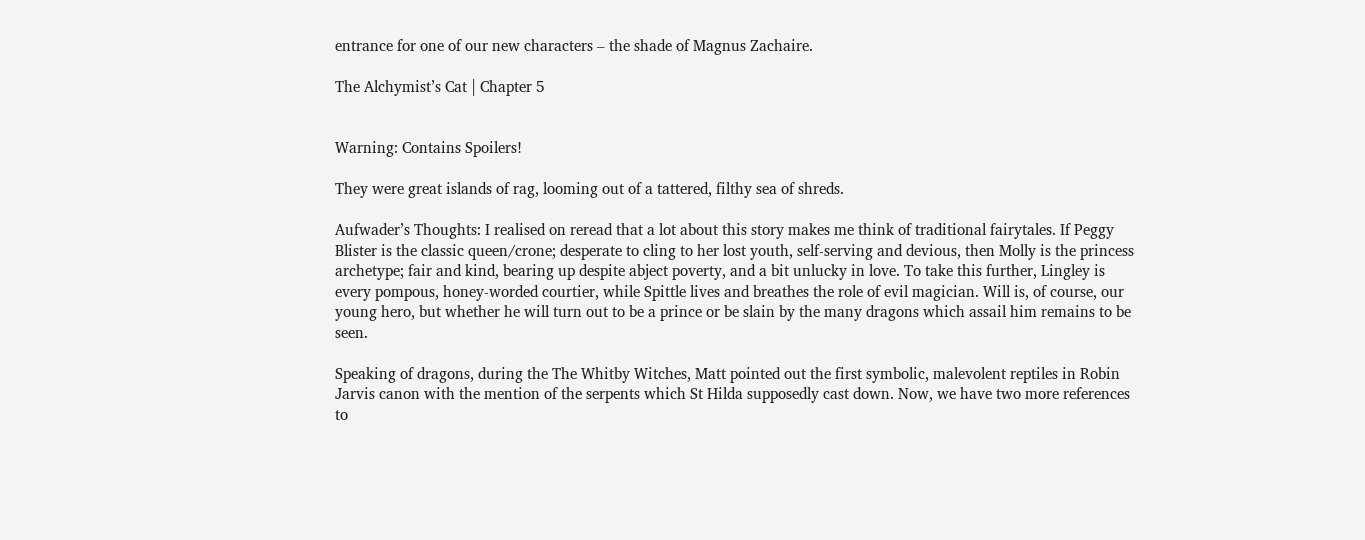entrance for one of our new characters – the shade of Magnus Zachaire.

The Alchymist’s Cat | Chapter 5


Warning: Contains Spoilers!

They were great islands of rag, looming out of a tattered, filthy sea of shreds.

Aufwader’s Thoughts: I realised on reread that a lot about this story makes me think of traditional fairytales. If Peggy Blister is the classic queen/crone; desperate to cling to her lost youth, self-serving and devious, then Molly is the princess archetype; fair and kind, bearing up despite abject poverty, and a bit unlucky in love. To take this further, Lingley is every pompous, honey-worded courtier, while Spittle lives and breathes the role of evil magician. Will is, of course, our young hero, but whether he will turn out to be a prince or be slain by the many dragons which assail him remains to be seen.

Speaking of dragons, during the The Whitby Witches, Matt pointed out the first symbolic, malevolent reptiles in Robin Jarvis canon with the mention of the serpents which St Hilda supposedly cast down. Now, we have two more references to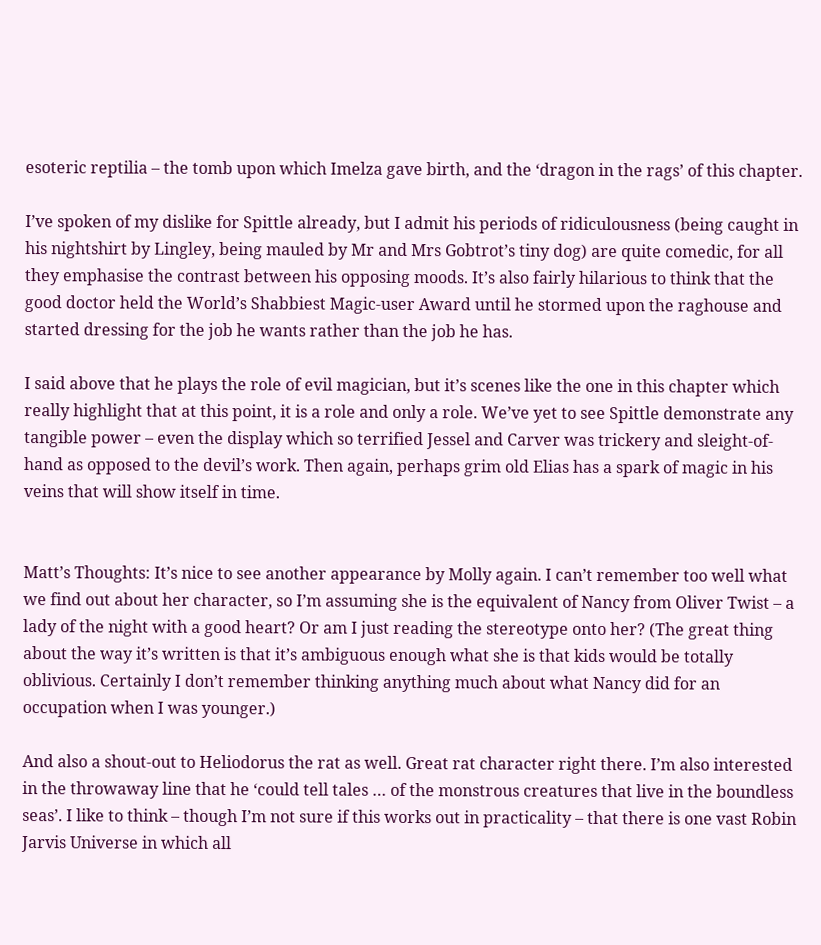esoteric reptilia – the tomb upon which Imelza gave birth, and the ‘dragon in the rags’ of this chapter.

I’ve spoken of my dislike for Spittle already, but I admit his periods of ridiculousness (being caught in his nightshirt by Lingley, being mauled by Mr and Mrs Gobtrot’s tiny dog) are quite comedic, for all they emphasise the contrast between his opposing moods. It’s also fairly hilarious to think that the good doctor held the World’s Shabbiest Magic-user Award until he stormed upon the raghouse and started dressing for the job he wants rather than the job he has.

I said above that he plays the role of evil magician, but it’s scenes like the one in this chapter which really highlight that at this point, it is a role and only a role. We’ve yet to see Spittle demonstrate any tangible power – even the display which so terrified Jessel and Carver was trickery and sleight-of-hand as opposed to the devil’s work. Then again, perhaps grim old Elias has a spark of magic in his veins that will show itself in time.


Matt’s Thoughts: It’s nice to see another appearance by Molly again. I can’t remember too well what we find out about her character, so I’m assuming she is the equivalent of Nancy from Oliver Twist – a lady of the night with a good heart? Or am I just reading the stereotype onto her? (The great thing about the way it’s written is that it’s ambiguous enough what she is that kids would be totally oblivious. Certainly I don’t remember thinking anything much about what Nancy did for an occupation when I was younger.)

And also a shout-out to Heliodorus the rat as well. Great rat character right there. I’m also interested in the throwaway line that he ‘could tell tales … of the monstrous creatures that live in the boundless seas’. I like to think – though I’m not sure if this works out in practicality – that there is one vast Robin Jarvis Universe in which all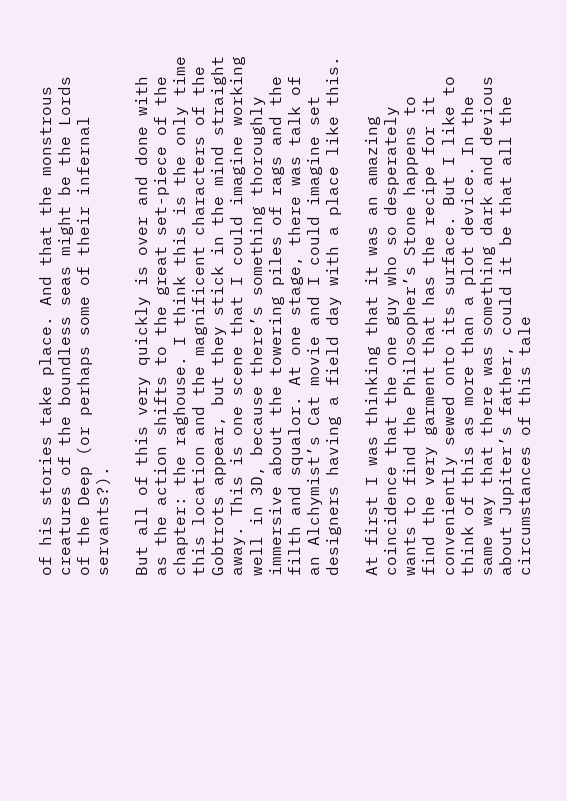of his stories take place. And that the monstrous creatures of the boundless seas might be the Lords of the Deep (or perhaps some of their infernal servants?).

But all of this very quickly is over and done with as the action shifts to the great set-piece of the chapter: the raghouse. I think this is the only time this location and the magnificent characters of the Gobtrots appear, but they stick in the mind straight away. This is one scene that I could imagine working well in 3D, because there’s something thoroughly immersive about the towering piles of rags and the filth and squalor. At one stage, there was talk of an Alchymist’s Cat movie and I could imagine set designers having a field day with a place like this.

At first I was thinking that it was an amazing coincidence that the one guy who so desperately wants to find the Philosopher’s Stone happens to find the very garment that has the recipe for it conveniently sewed onto its surface. But I like to think of this as more than a plot device. In the same way that there was something dark and devious about Jupiter’s father, could it be that all the circumstances of this tale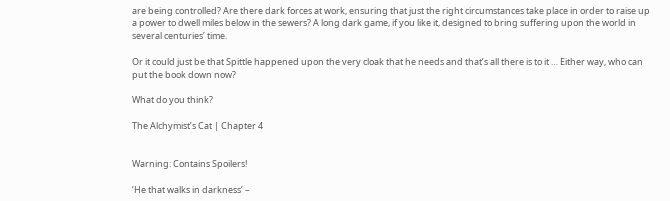are being controlled? Are there dark forces at work, ensuring that just the right circumstances take place in order to raise up a power to dwell miles below in the sewers? A long dark game, if you like it, designed to bring suffering upon the world in several centuries’ time.

Or it could just be that Spittle happened upon the very cloak that he needs and that’s all there is to it … Either way, who can put the book down now?

What do you think?

The Alchymist’s Cat | Chapter 4


Warning: Contains Spoilers!

‘He that walks in darkness’ –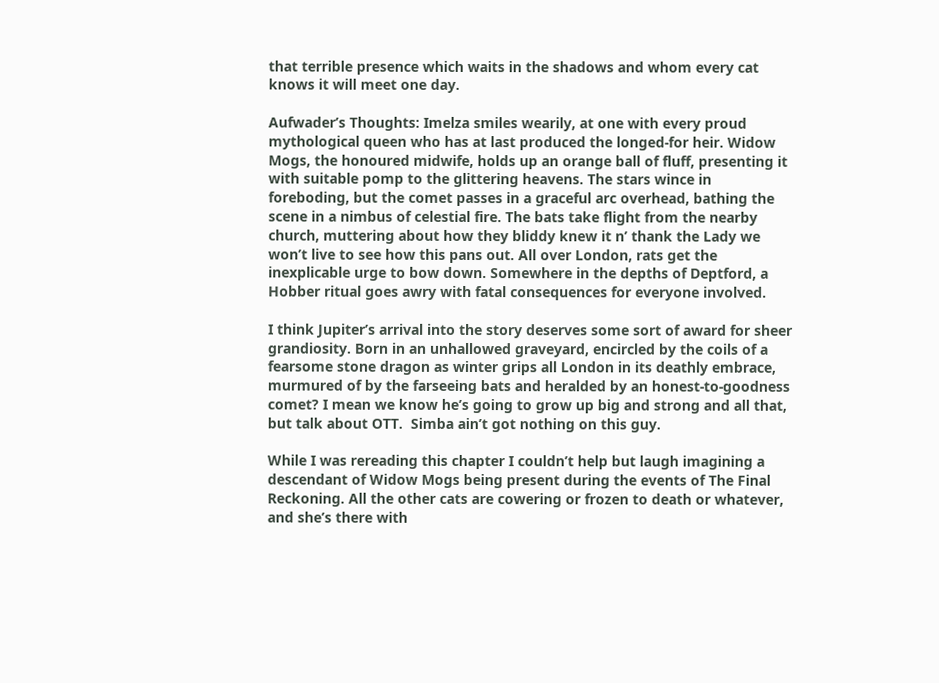that terrible presence which waits in the shadows and whom every cat knows it will meet one day.

Aufwader’s Thoughts: Imelza smiles wearily, at one with every proud mythological queen who has at last produced the longed-for heir. Widow Mogs, the honoured midwife, holds up an orange ball of fluff, presenting it with suitable pomp to the glittering heavens. The stars wince in foreboding, but the comet passes in a graceful arc overhead, bathing the scene in a nimbus of celestial fire. The bats take flight from the nearby church, muttering about how they bliddy knew it n’ thank the Lady we won’t live to see how this pans out. All over London, rats get the inexplicable urge to bow down. Somewhere in the depths of Deptford, a Hobber ritual goes awry with fatal consequences for everyone involved.

I think Jupiter’s arrival into the story deserves some sort of award for sheer grandiosity. Born in an unhallowed graveyard, encircled by the coils of a fearsome stone dragon as winter grips all London in its deathly embrace, murmured of by the farseeing bats and heralded by an honest-to-goodness comet? I mean we know he’s going to grow up big and strong and all that, but talk about OTT.  Simba ain’t got nothing on this guy.

While I was rereading this chapter I couldn’t help but laugh imagining a descendant of Widow Mogs being present during the events of The Final Reckoning. All the other cats are cowering or frozen to death or whatever, and she’s there with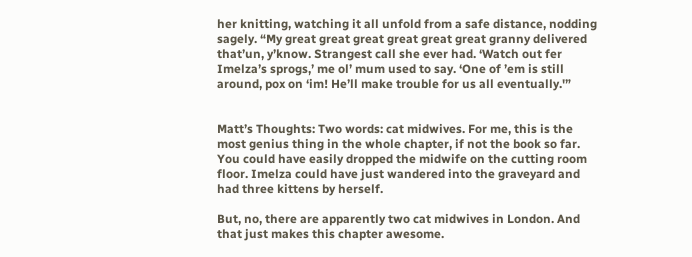her knitting, watching it all unfold from a safe distance, nodding sagely. “My great great great great great great granny delivered that’un, y’know. Strangest call she ever had. ‘Watch out fer Imelza’s sprogs,’ me ol’ mum used to say. ‘One of ’em is still around, pox on ‘im! He’ll make trouble for us all eventually.'”


Matt’s Thoughts: Two words: cat midwives. For me, this is the most genius thing in the whole chapter, if not the book so far. You could have easily dropped the midwife on the cutting room floor. Imelza could have just wandered into the graveyard and had three kittens by herself.

But, no, there are apparently two cat midwives in London. And that just makes this chapter awesome.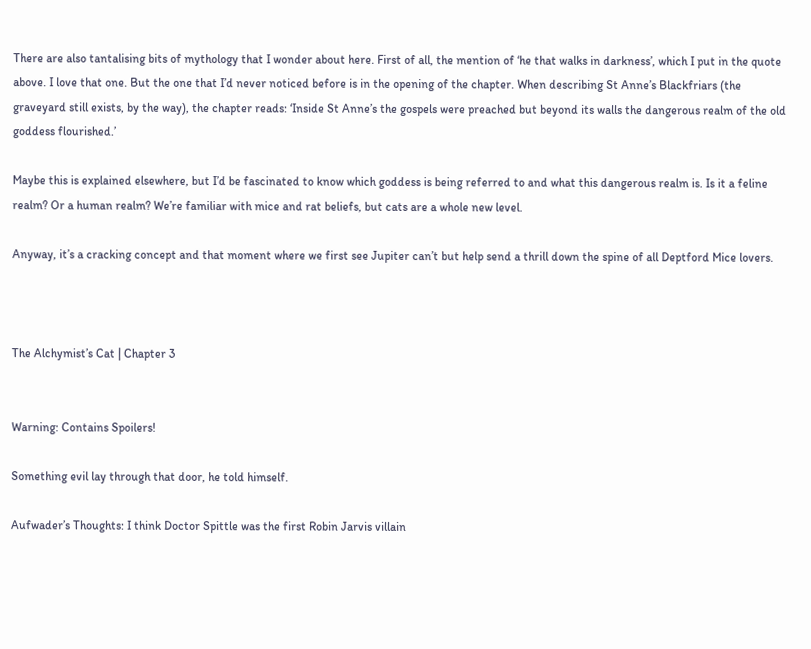There are also tantalising bits of mythology that I wonder about here. First of all, the mention of ‘he that walks in darkness’, which I put in the quote above. I love that one. But the one that I’d never noticed before is in the opening of the chapter. When describing St Anne’s Blackfriars (the graveyard still exists, by the way), the chapter reads: ‘Inside St Anne’s the gospels were preached but beyond its walls the dangerous realm of the old goddess flourished.’

Maybe this is explained elsewhere, but I’d be fascinated to know which goddess is being referred to and what this dangerous realm is. Is it a feline realm? Or a human realm? We’re familiar with mice and rat beliefs, but cats are a whole new level.

Anyway, it’s a cracking concept and that moment where we first see Jupiter can’t but help send a thrill down the spine of all Deptford Mice lovers.



The Alchymist’s Cat | Chapter 3


Warning: Contains Spoilers!

Something evil lay through that door, he told himself.

Aufwader’s Thoughts: I think Doctor Spittle was the first Robin Jarvis villain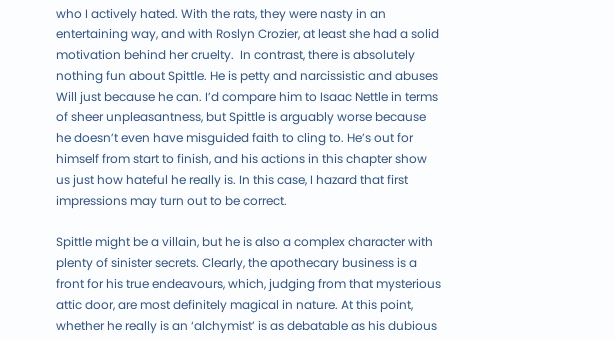who I actively hated. With the rats, they were nasty in an entertaining way, and with Roslyn Crozier, at least she had a solid motivation behind her cruelty.  In contrast, there is absolutely nothing fun about Spittle. He is petty and narcissistic and abuses Will just because he can. I’d compare him to Isaac Nettle in terms of sheer unpleasantness, but Spittle is arguably worse because he doesn’t even have misguided faith to cling to. He’s out for himself from start to finish, and his actions in this chapter show us just how hateful he really is. In this case, I hazard that first impressions may turn out to be correct.

Spittle might be a villain, but he is also a complex character with plenty of sinister secrets. Clearly, the apothecary business is a front for his true endeavours, which, judging from that mysterious attic door, are most definitely magical in nature. At this point, whether he really is an ‘alchymist’ is as debatable as his dubious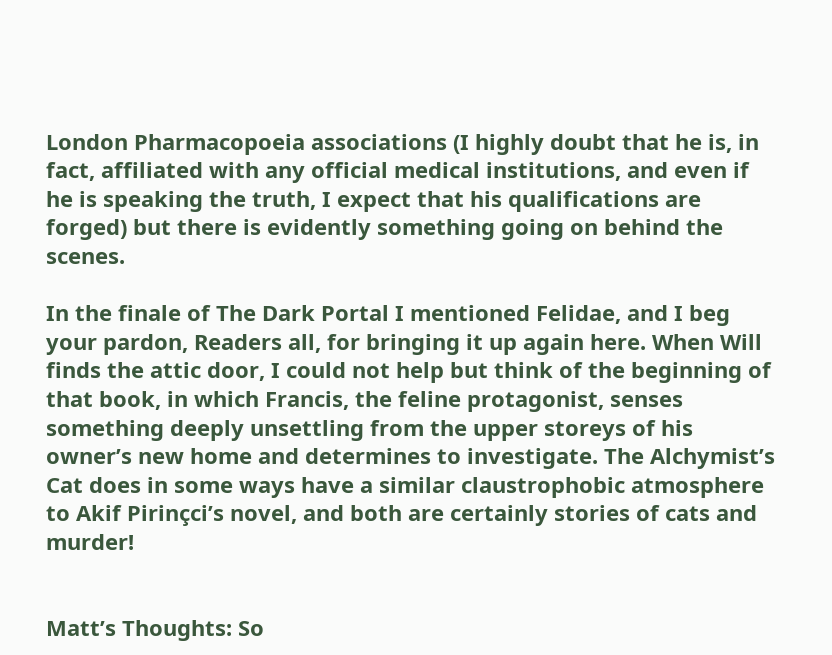London Pharmacopoeia associations (I highly doubt that he is, in fact, affiliated with any official medical institutions, and even if he is speaking the truth, I expect that his qualifications are forged) but there is evidently something going on behind the scenes.

In the finale of The Dark Portal I mentioned Felidae, and I beg your pardon, Readers all, for bringing it up again here. When Will finds the attic door, I could not help but think of the beginning of that book, in which Francis, the feline protagonist, senses something deeply unsettling from the upper storeys of his owner’s new home and determines to investigate. The Alchymist’s Cat does in some ways have a similar claustrophobic atmosphere to Akif Pirinçci’s novel, and both are certainly stories of cats and murder!


Matt’s Thoughts: So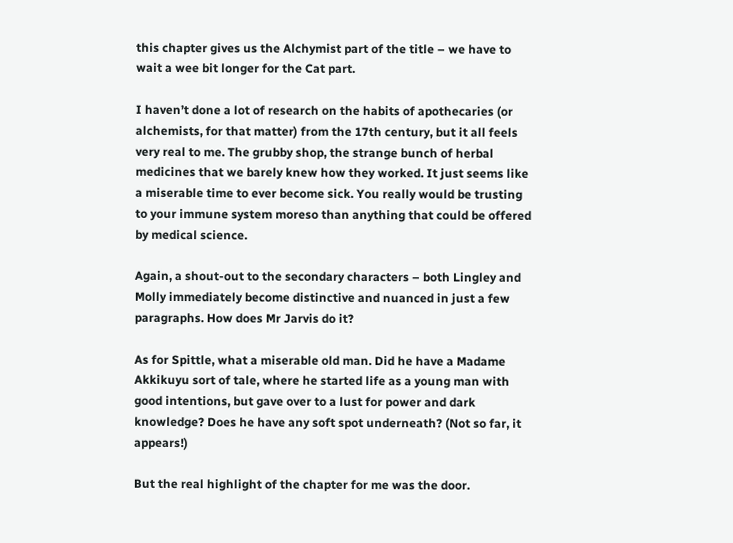this chapter gives us the Alchymist part of the title – we have to wait a wee bit longer for the Cat part.

I haven’t done a lot of research on the habits of apothecaries (or alchemists, for that matter) from the 17th century, but it all feels very real to me. The grubby shop, the strange bunch of herbal medicines that we barely knew how they worked. It just seems like a miserable time to ever become sick. You really would be trusting to your immune system moreso than anything that could be offered by medical science.

Again, a shout-out to the secondary characters – both Lingley and Molly immediately become distinctive and nuanced in just a few paragraphs. How does Mr Jarvis do it?

As for Spittle, what a miserable old man. Did he have a Madame Akkikuyu sort of tale, where he started life as a young man with good intentions, but gave over to a lust for power and dark knowledge? Does he have any soft spot underneath? (Not so far, it appears!)

But the real highlight of the chapter for me was the door.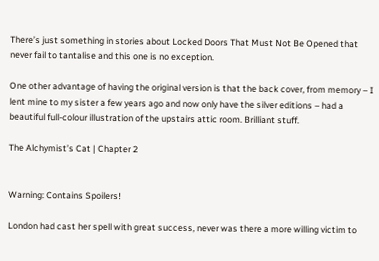There’s just something in stories about Locked Doors That Must Not Be Opened that never fail to tantalise and this one is no exception.

One other advantage of having the original version is that the back cover, from memory – I lent mine to my sister a few years ago and now only have the silver editions – had a beautiful full-colour illustration of the upstairs attic room. Brilliant stuff.

The Alchymist’s Cat | Chapter 2


Warning: Contains Spoilers!

London had cast her spell with great success, never was there a more willing victim to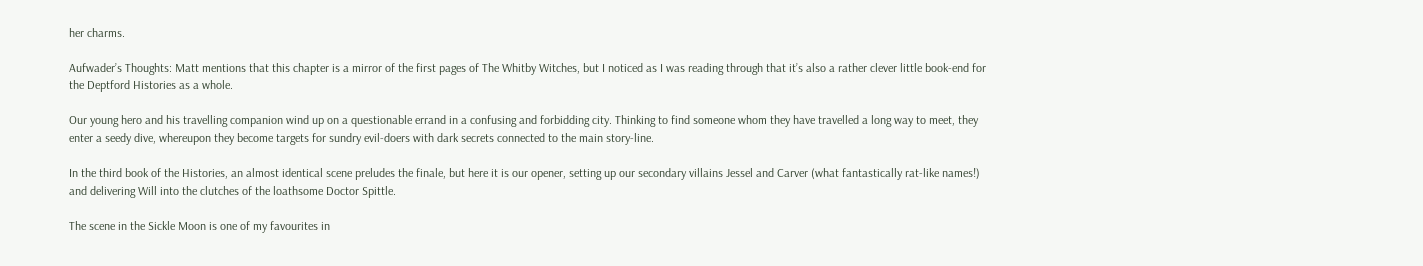her charms.

Aufwader’s Thoughts: Matt mentions that this chapter is a mirror of the first pages of The Whitby Witches, but I noticed as I was reading through that it’s also a rather clever little book-end for the Deptford Histories as a whole.

Our young hero and his travelling companion wind up on a questionable errand in a confusing and forbidding city. Thinking to find someone whom they have travelled a long way to meet, they enter a seedy dive, whereupon they become targets for sundry evil-doers with dark secrets connected to the main story-line.

In the third book of the Histories, an almost identical scene preludes the finale, but here it is our opener, setting up our secondary villains Jessel and Carver (what fantastically rat-like names!) and delivering Will into the clutches of the loathsome Doctor Spittle.

The scene in the Sickle Moon is one of my favourites in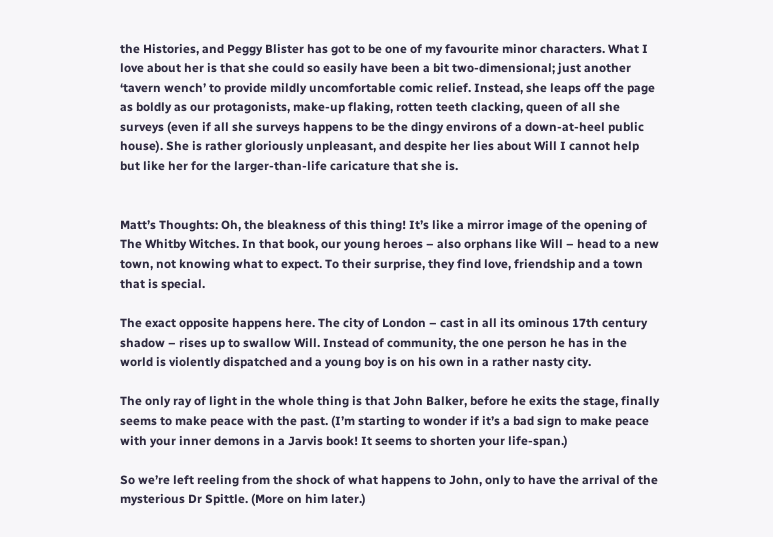the Histories, and Peggy Blister has got to be one of my favourite minor characters. What I love about her is that she could so easily have been a bit two-dimensional; just another ‘tavern wench’ to provide mildly uncomfortable comic relief. Instead, she leaps off the page as boldly as our protagonists, make-up flaking, rotten teeth clacking, queen of all she surveys (even if all she surveys happens to be the dingy environs of a down-at-heel public house). She is rather gloriously unpleasant, and despite her lies about Will I cannot help but like her for the larger-than-life caricature that she is.


Matt’s Thoughts: Oh, the bleakness of this thing! It’s like a mirror image of the opening of The Whitby Witches. In that book, our young heroes – also orphans like Will – head to a new town, not knowing what to expect. To their surprise, they find love, friendship and a town that is special.

The exact opposite happens here. The city of London – cast in all its ominous 17th century shadow – rises up to swallow Will. Instead of community, the one person he has in the world is violently dispatched and a young boy is on his own in a rather nasty city.

The only ray of light in the whole thing is that John Balker, before he exits the stage, finally seems to make peace with the past. (I’m starting to wonder if it’s a bad sign to make peace with your inner demons in a Jarvis book! It seems to shorten your life-span.)

So we’re left reeling from the shock of what happens to John, only to have the arrival of the mysterious Dr Spittle. (More on him later.)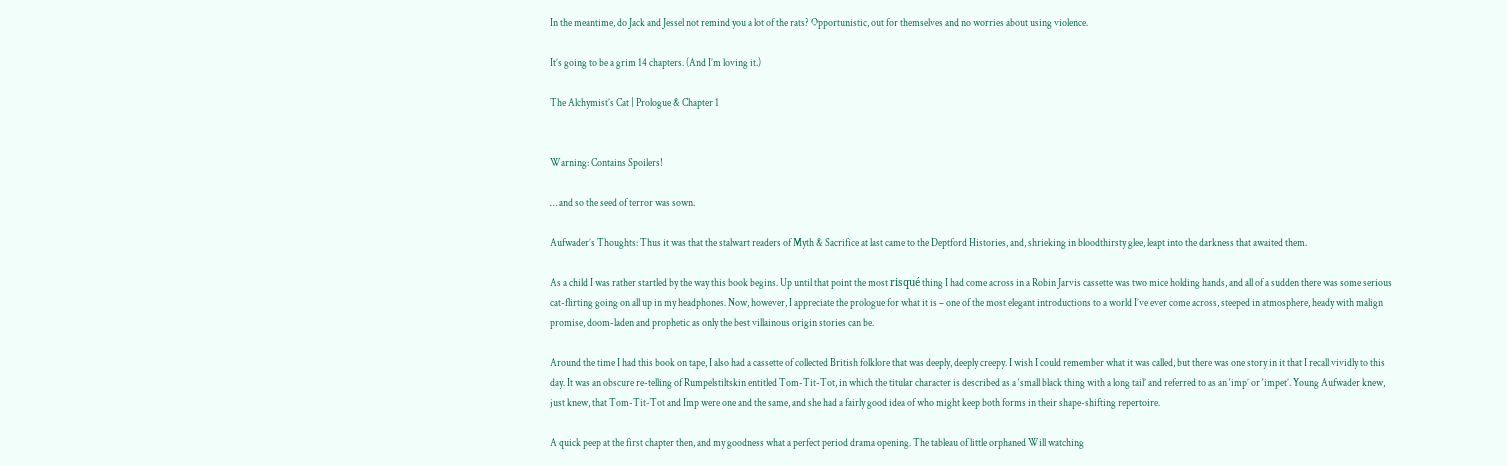In the meantime, do Jack and Jessel not remind you a lot of the rats? Opportunistic, out for themselves and no worries about using violence.

It’s going to be a grim 14 chapters. (And I’m loving it.)

The Alchymist’s Cat | Prologue & Chapter 1


Warning: Contains Spoilers!

… and so the seed of terror was sown.

Aufwader’s Thoughts: Thus it was that the stalwart readers of Myth & Sacrifice at last came to the Deptford Histories, and, shrieking in bloodthirsty glee, leapt into the darkness that awaited them.

As a child I was rather startled by the way this book begins. Up until that point the most risqué thing I had come across in a Robin Jarvis cassette was two mice holding hands, and all of a sudden there was some serious cat-flirting going on all up in my headphones. Now, however, I appreciate the prologue for what it is – one of the most elegant introductions to a world I’ve ever come across, steeped in atmosphere, heady with malign promise, doom-laden and prophetic as only the best villainous origin stories can be.

Around the time I had this book on tape, I also had a cassette of collected British folklore that was deeply, deeply creepy. I wish I could remember what it was called, but there was one story in it that I recall vividly to this day. It was an obscure re-telling of Rumpelstiltskin entitled Tom-Tit-Tot, in which the titular character is described as a ‘small black thing with a long tail’ and referred to as an ‘imp’ or ‘impet’. Young Aufwader knew, just knew, that Tom-Tit-Tot and Imp were one and the same, and she had a fairly good idea of who might keep both forms in their shape-shifting repertoire.

A quick peep at the first chapter then, and my goodness what a perfect period drama opening. The tableau of little orphaned Will watching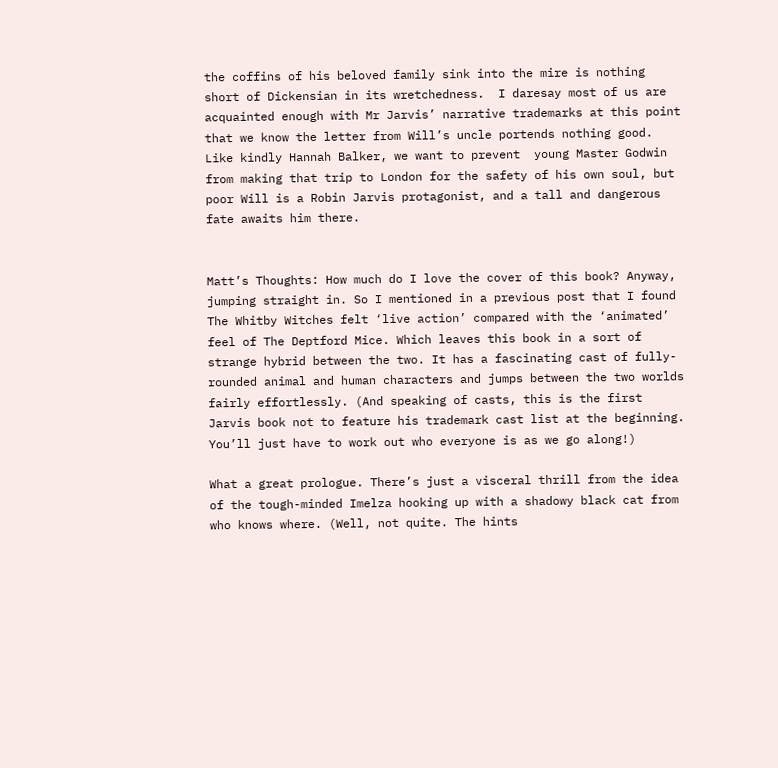the coffins of his beloved family sink into the mire is nothing short of Dickensian in its wretchedness.  I daresay most of us are acquainted enough with Mr Jarvis’ narrative trademarks at this point that we know the letter from Will’s uncle portends nothing good. Like kindly Hannah Balker, we want to prevent  young Master Godwin from making that trip to London for the safety of his own soul, but poor Will is a Robin Jarvis protagonist, and a tall and dangerous fate awaits him there.


Matt’s Thoughts: How much do I love the cover of this book? Anyway, jumping straight in. So I mentioned in a previous post that I found The Whitby Witches felt ‘live action’ compared with the ‘animated’ feel of The Deptford Mice. Which leaves this book in a sort of strange hybrid between the two. It has a fascinating cast of fully-rounded animal and human characters and jumps between the two worlds fairly effortlessly. (And speaking of casts, this is the first Jarvis book not to feature his trademark cast list at the beginning. You’ll just have to work out who everyone is as we go along!)

What a great prologue. There’s just a visceral thrill from the idea of the tough-minded Imelza hooking up with a shadowy black cat from who knows where. (Well, not quite. The hints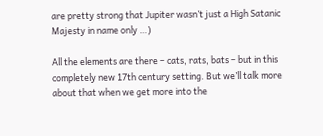are pretty strong that Jupiter wasn’t just a High Satanic Majesty in name only …)

All the elements are there – cats, rats, bats – but in this completely new 17th century setting. But we’ll talk more about that when we get more into the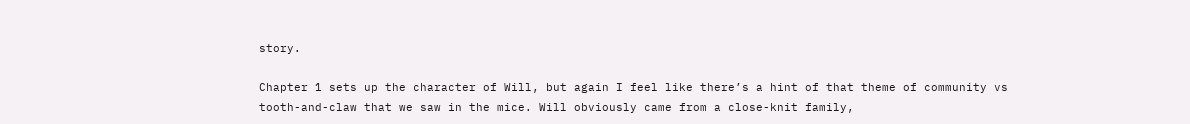story.

Chapter 1 sets up the character of Will, but again I feel like there’s a hint of that theme of community vs tooth-and-claw that we saw in the mice. Will obviously came from a close-knit family,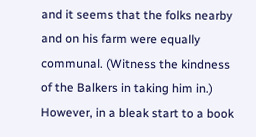and it seems that the folks nearby and on his farm were equally communal. (Witness the kindness of the Balkers in taking him in.) However, in a bleak start to a book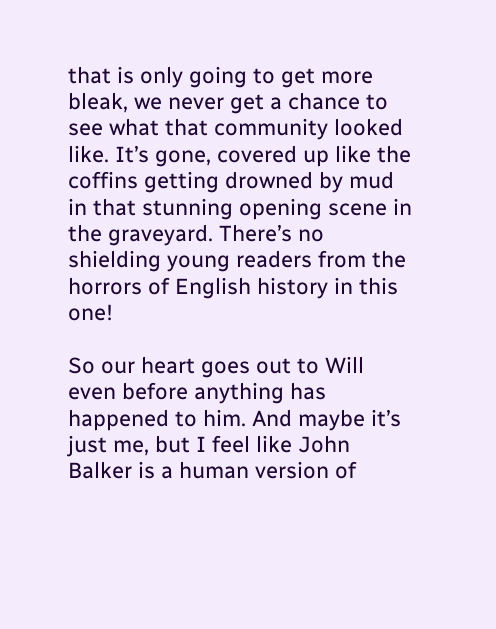that is only going to get more bleak, we never get a chance to see what that community looked like. It’s gone, covered up like the coffins getting drowned by mud in that stunning opening scene in the graveyard. There’s no shielding young readers from the horrors of English history in this one!

So our heart goes out to Will even before anything has happened to him. And maybe it’s just me, but I feel like John Balker is a human version of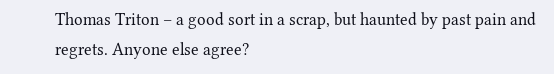Thomas Triton – a good sort in a scrap, but haunted by past pain and regrets. Anyone else agree?